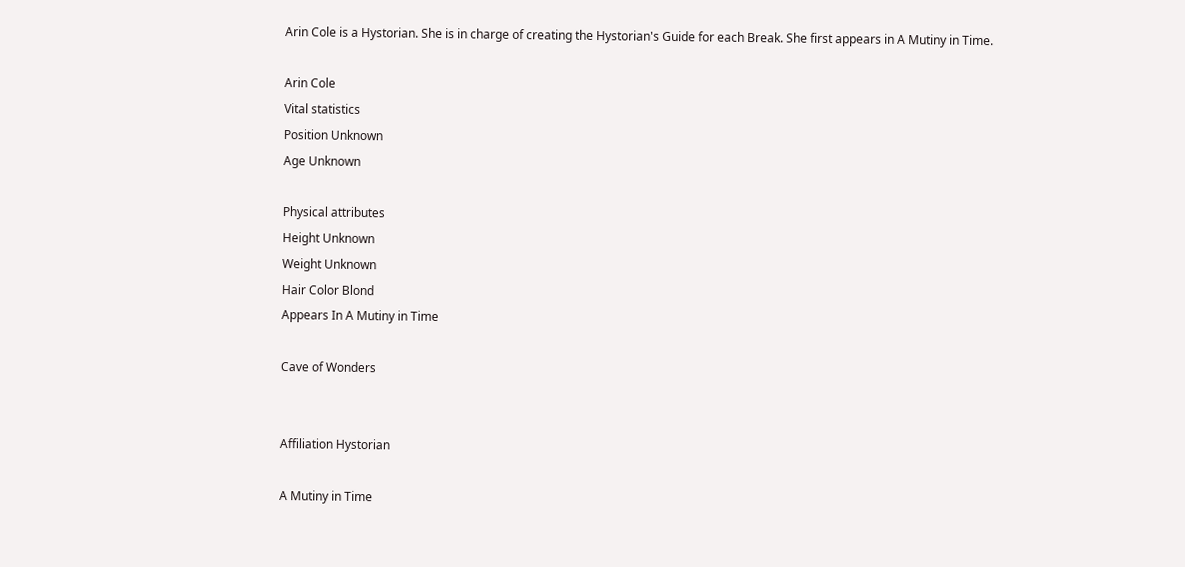Arin Cole is a Hystorian. She is in charge of creating the Hystorian's Guide for each Break. She first appears in A Mutiny in Time.

Arin Cole
Vital statistics
Position Unknown
Age Unknown

Physical attributes
Height Unknown
Weight Unknown
Hair Color Blond
Appears In A Mutiny in Time

Cave of Wonders


Affiliation Hystorian

A Mutiny in Time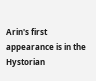Arin's first appearance is in the Hystorian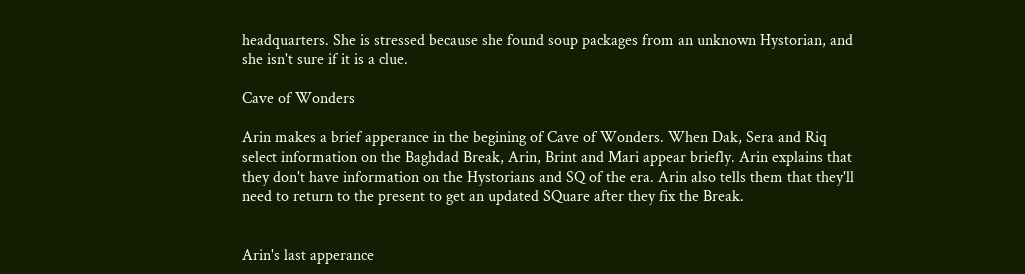headquarters. She is stressed because she found soup packages from an unknown Hystorian, and she isn't sure if it is a clue.

Cave of Wonders

Arin makes a brief apperance in the begining of Cave of Wonders. When Dak, Sera and Riq select information on the Baghdad Break, Arin, Brint and Mari appear briefly. Arin explains that they don't have information on the Hystorians and SQ of the era. Arin also tells them that they'll need to return to the present to get an updated SQuare after they fix the Break.


Arin's last apperance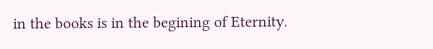in the books is in the begining of Eternity.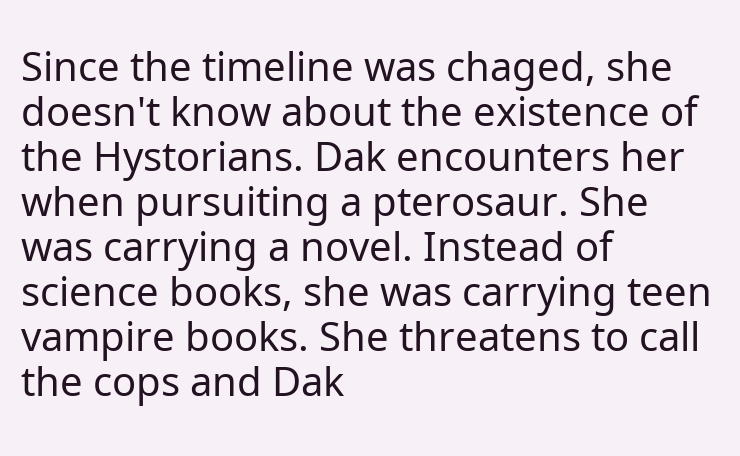Since the timeline was chaged, she doesn't know about the existence of the Hystorians. Dak encounters her when pursuiting a pterosaur. She was carrying a novel. Instead of science books, she was carrying teen vampire books. She threatens to call the cops and Dak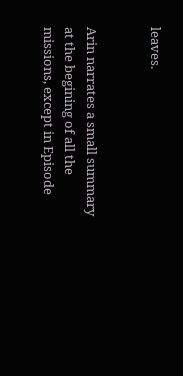leaves.


Arin narrates a small summary at the begining of all the missions, except in Episode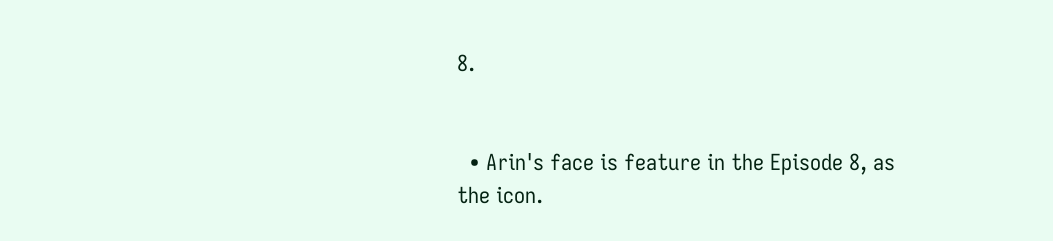8.


  • Arin's face is feature in the Episode 8, as the icon.